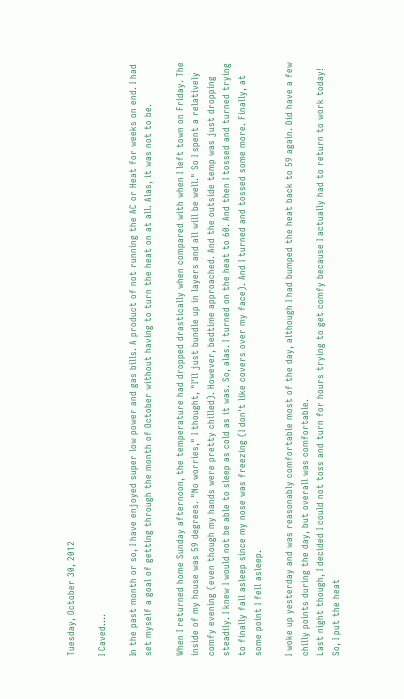Tuesday, October 30, 2012

I Caved....

In the past month or so, I have enjoyed super low power and gas bills. A product of not running the AC or Heat for weeks on end. I had set myself a goal of getting through the month of October without having to turn the heat on at all. Alas, it was not to be.

When I returned home Sunday afternoon, the temperature had dropped drastically when compared with when I left town on Friday. The inside of my house was 59 degrees. "No worries," I thought, "I'll just bundle up in layers and all will be well." So I spent a relatively comfy evening (even though my hands were pretty chilled). However, bedtime approached. And the outside temp was just dropping steadily. I knew I would not be able to sleep as cold as it was. So, alas. I turned on the heat to 60. And then I tossed and turned trying to finally fall asleep since my nose was freezing (I don't like covers over my face). And I turned and tossed some more. Finally, at some point I fell asleep.

I woke up yesterday and was reasonably comfortable most of the day, although I had bumped the heat back to 59 again. Did have a few chilly points during the day, but overall was comfortable.
Last night though, I decided I could not toss and turn for hours trying to get comfy because I actually had to return to work today! So, I put the heat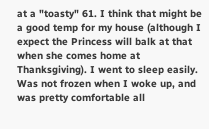at a "toasty" 61. I think that might be a good temp for my house (although I expect the Princess will balk at that when she comes home at Thanksgiving). I went to sleep easily. Was not frozen when I woke up, and was pretty comfortable all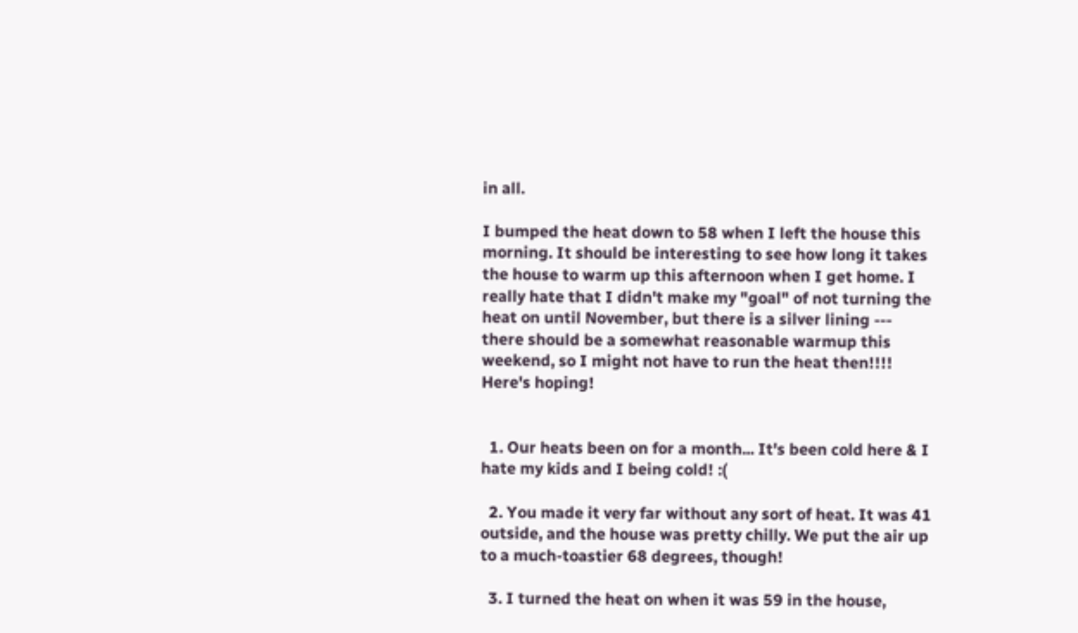in all.

I bumped the heat down to 58 when I left the house this morning. It should be interesting to see how long it takes the house to warm up this afternoon when I get home. I really hate that I didn't make my "goal" of not turning the heat on until November, but there is a silver lining --- there should be a somewhat reasonable warmup this weekend, so I might not have to run the heat then!!!! Here's hoping!


  1. Our heats been on for a month... It's been cold here & I hate my kids and I being cold! :(

  2. You made it very far without any sort of heat. It was 41 outside, and the house was pretty chilly. We put the air up to a much-toastier 68 degrees, though!

  3. I turned the heat on when it was 59 in the house,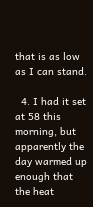that is as low as I can stand.

  4. I had it set at 58 this morning, but apparently the day warmed up enough that the heat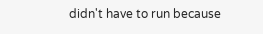didn't have to run because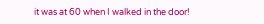it was at 60 when I walked in the door!